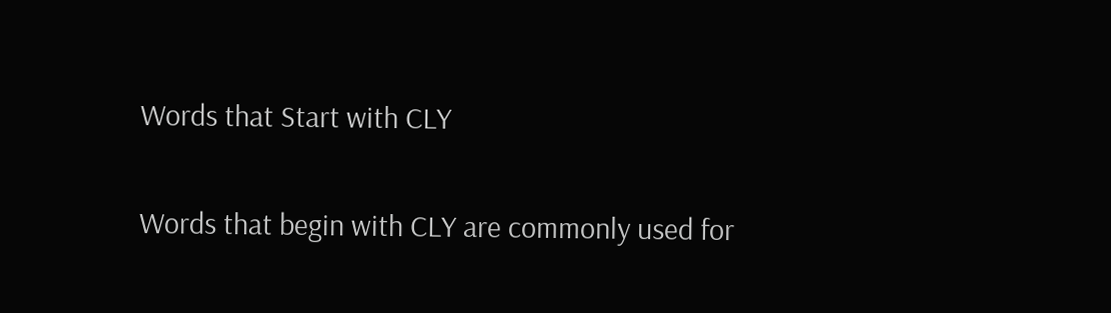Words that Start with CLY

Words that begin with CLY are commonly used for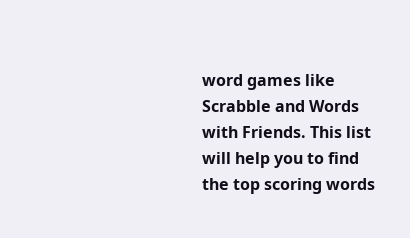word games like Scrabble and Words with Friends. This list will help you to find the top scoring words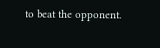to beat the opponent.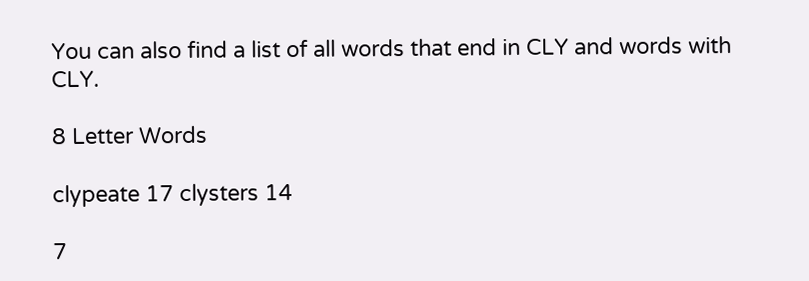You can also find a list of all words that end in CLY and words with CLY.

8 Letter Words

clypeate 17 clysters 14

7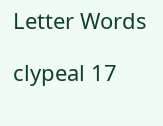Letter Words

clypeal 17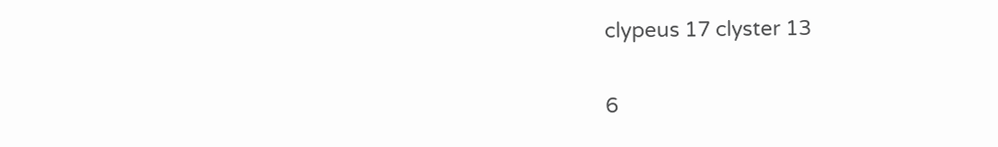clypeus 17 clyster 13

6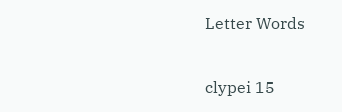Letter Words

clypei 15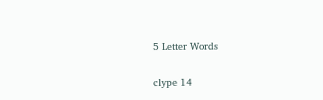5 Letter Words

clype 14